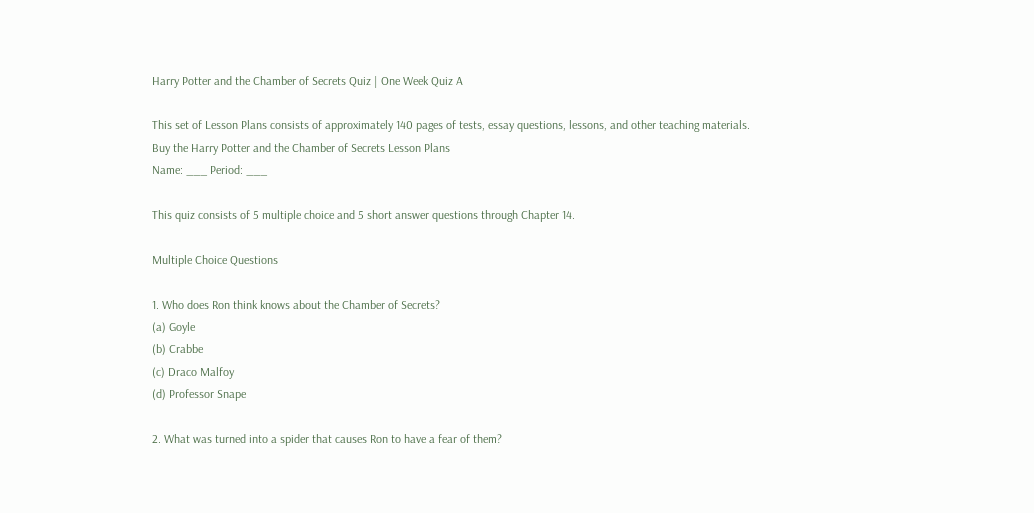Harry Potter and the Chamber of Secrets Quiz | One Week Quiz A

This set of Lesson Plans consists of approximately 140 pages of tests, essay questions, lessons, and other teaching materials.
Buy the Harry Potter and the Chamber of Secrets Lesson Plans
Name: ___ Period: ___

This quiz consists of 5 multiple choice and 5 short answer questions through Chapter 14.

Multiple Choice Questions

1. Who does Ron think knows about the Chamber of Secrets?
(a) Goyle
(b) Crabbe
(c) Draco Malfoy
(d) Professor Snape

2. What was turned into a spider that causes Ron to have a fear of them?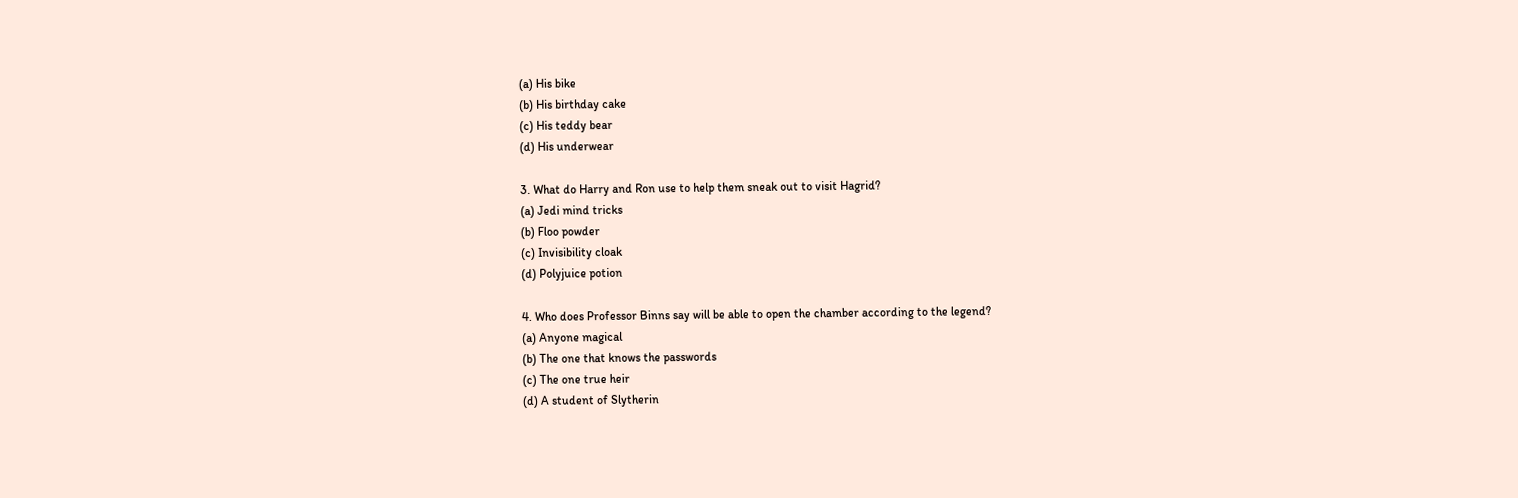(a) His bike
(b) His birthday cake
(c) His teddy bear
(d) His underwear

3. What do Harry and Ron use to help them sneak out to visit Hagrid?
(a) Jedi mind tricks
(b) Floo powder
(c) Invisibility cloak
(d) Polyjuice potion

4. Who does Professor Binns say will be able to open the chamber according to the legend?
(a) Anyone magical
(b) The one that knows the passwords
(c) The one true heir
(d) A student of Slytherin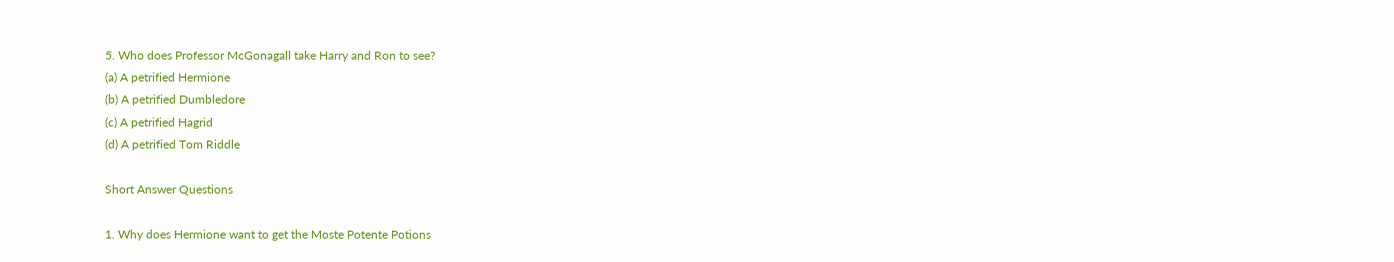5. Who does Professor McGonagall take Harry and Ron to see?
(a) A petrified Hermione
(b) A petrified Dumbledore
(c) A petrified Hagrid
(d) A petrified Tom Riddle

Short Answer Questions

1. Why does Hermione want to get the Moste Potente Potions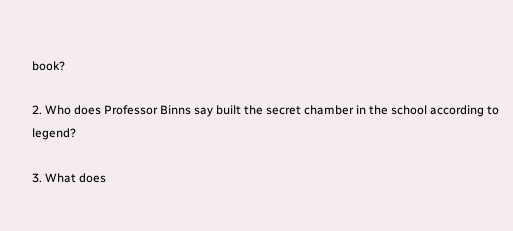book?

2. Who does Professor Binns say built the secret chamber in the school according to legend?

3. What does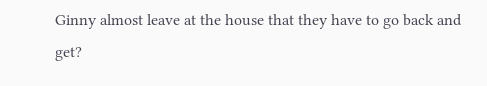Ginny almost leave at the house that they have to go back and get?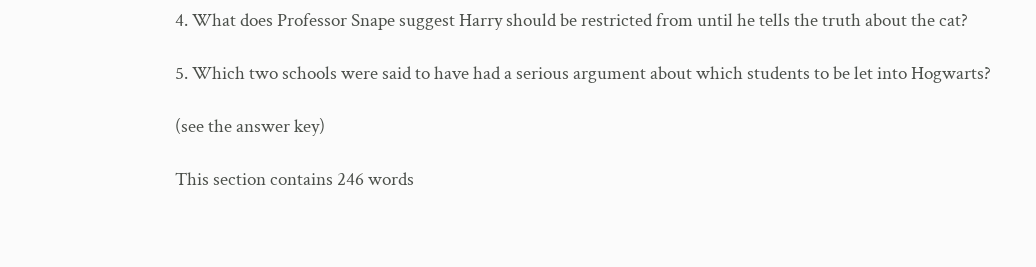4. What does Professor Snape suggest Harry should be restricted from until he tells the truth about the cat?

5. Which two schools were said to have had a serious argument about which students to be let into Hogwarts?

(see the answer key)

This section contains 246 words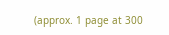(approx. 1 page at 300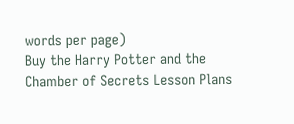words per page)
Buy the Harry Potter and the Chamber of Secrets Lesson Plans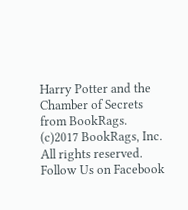Harry Potter and the Chamber of Secrets from BookRags. (c)2017 BookRags, Inc. All rights reserved.
Follow Us on Facebook